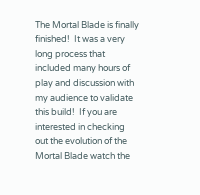The Mortal Blade is finally finished!  It was a very long process that included many hours of play and discussion with my audience to validate this build!  If you are interested in checking out the evolution of the Mortal Blade watch the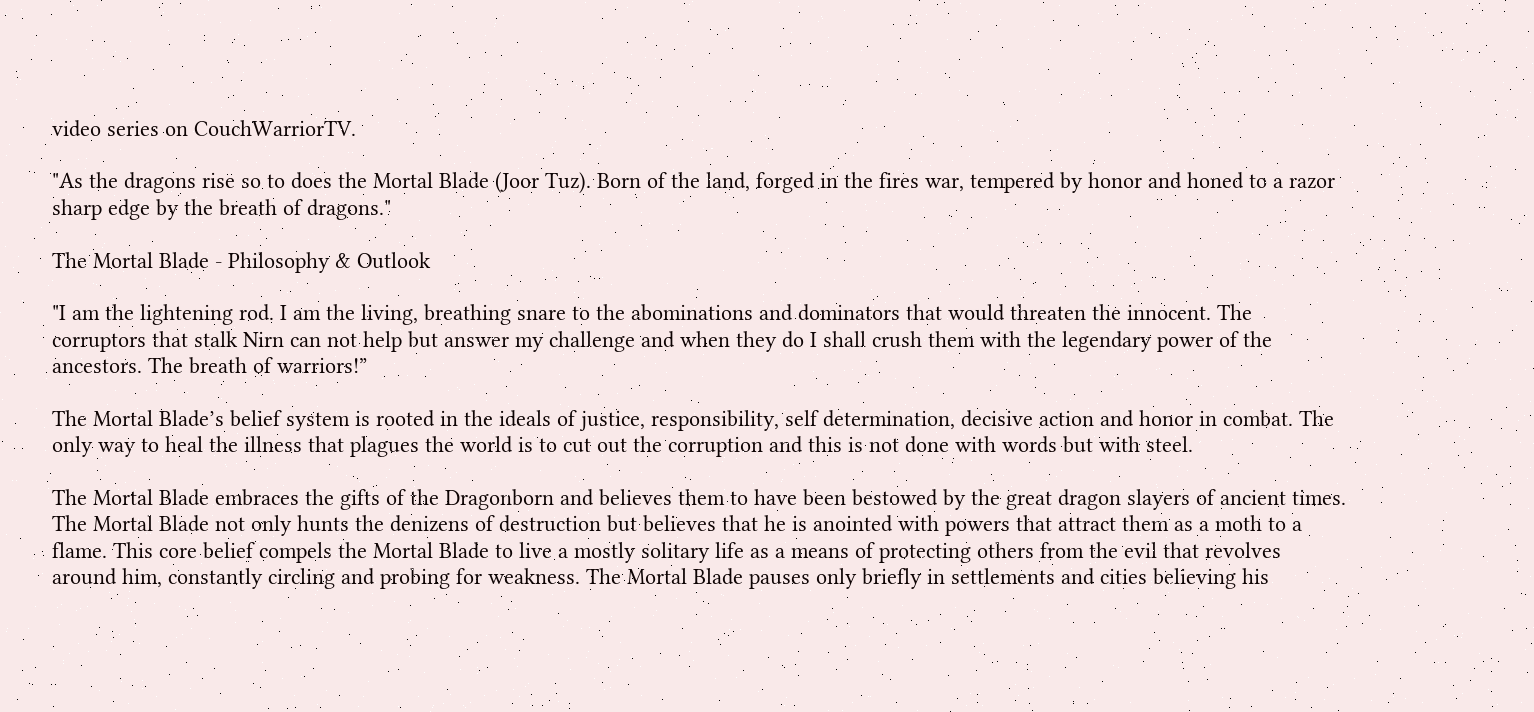video series on CouchWarriorTV.

"As the dragons rise so to does the Mortal Blade (Joor Tuz). Born of the land, forged in the fires war, tempered by honor and honed to a razor sharp edge by the breath of dragons."

The Mortal Blade - Philosophy & Outlook

"I am the lightening rod. I am the living, breathing snare to the abominations and dominators that would threaten the innocent. The corruptors that stalk Nirn can not help but answer my challenge and when they do I shall crush them with the legendary power of the ancestors. The breath of warriors!”

The Mortal Blade’s belief system is rooted in the ideals of justice, responsibility, self determination, decisive action and honor in combat. The only way to heal the illness that plagues the world is to cut out the corruption and this is not done with words but with steel.

The Mortal Blade embraces the gifts of the Dragonborn and believes them to have been bestowed by the great dragon slayers of ancient times. The Mortal Blade not only hunts the denizens of destruction but believes that he is anointed with powers that attract them as a moth to a flame. This core belief compels the Mortal Blade to live a mostly solitary life as a means of protecting others from the evil that revolves around him, constantly circling and probing for weakness. The Mortal Blade pauses only briefly in settlements and cities believing his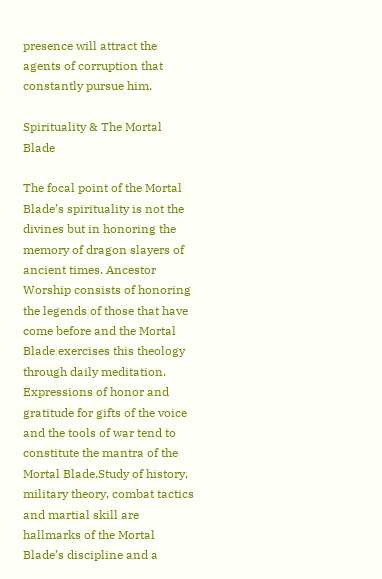presence will attract the agents of corruption that constantly pursue him.

Spirituality & The Mortal Blade

The focal point of the Mortal Blade’s spirituality is not the divines but in honoring the memory of dragon slayers of ancient times. Ancestor Worship consists of honoring the legends of those that have come before and the Mortal Blade exercises this theology through daily meditation. Expressions of honor and gratitude for gifts of the voice and the tools of war tend to constitute the mantra of the Mortal Blade.Study of history, military theory, combat tactics and martial skill are hallmarks of the Mortal Blade’s discipline and a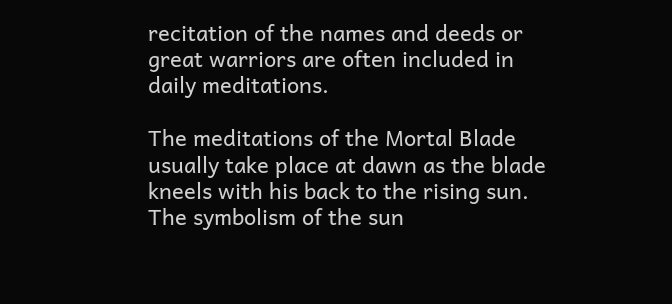recitation of the names and deeds or great warriors are often included in daily meditations.

The meditations of the Mortal Blade usually take place at dawn as the blade kneels with his back to the rising sun. The symbolism of the sun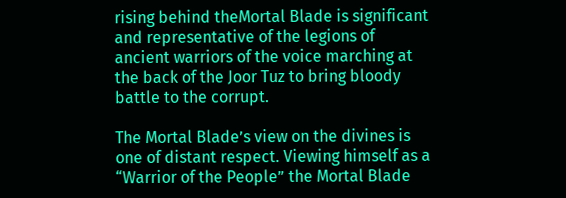rising behind theMortal Blade is significant and representative of the legions of ancient warriors of the voice marching at the back of the Joor Tuz to bring bloody battle to the corrupt.

The Mortal Blade’s view on the divines is one of distant respect. Viewing himself as a “Warrior of the People” the Mortal Blade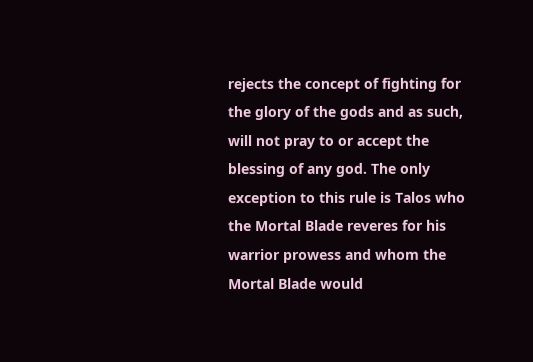rejects the concept of fighting for the glory of the gods and as such, will not pray to or accept the blessing of any god. The only exception to this rule is Talos who the Mortal Blade reveres for his warrior prowess and whom the Mortal Blade would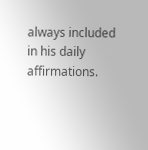always included in his daily affirmations.